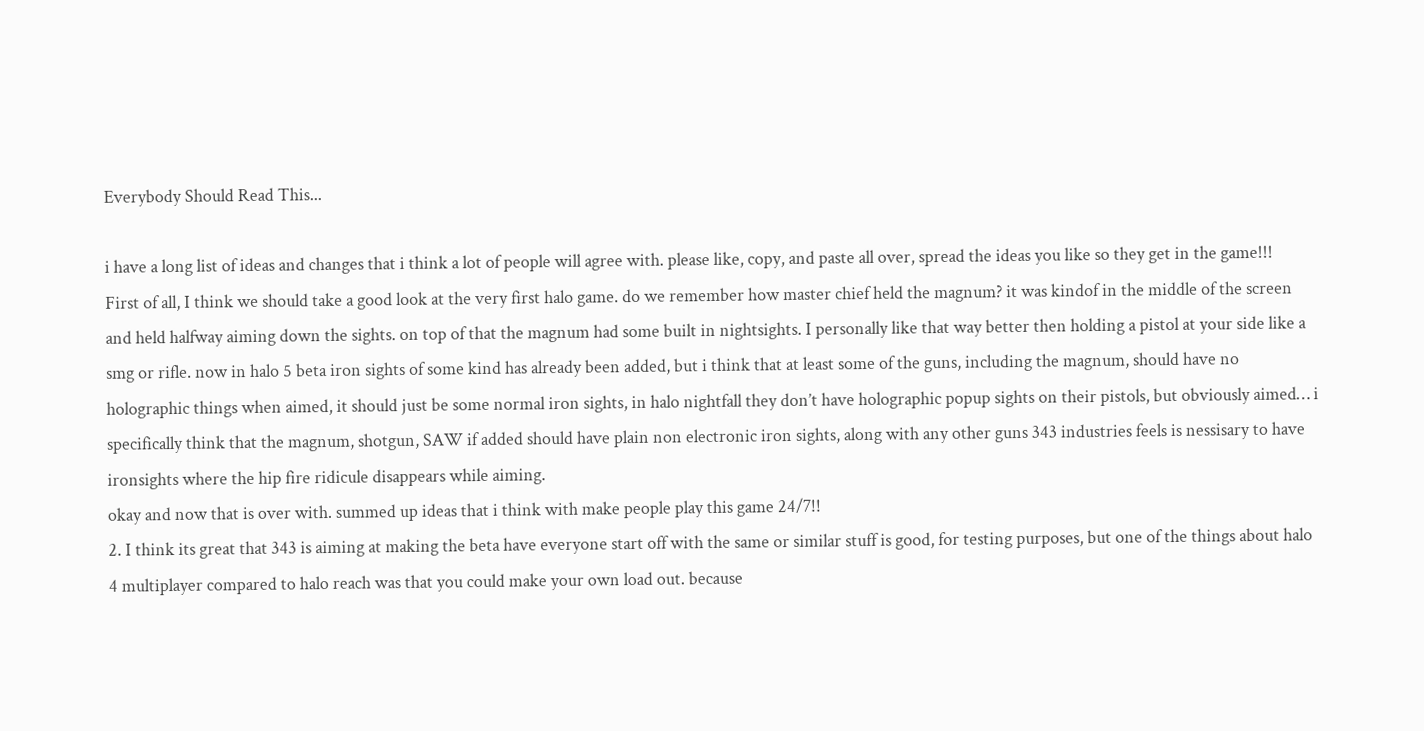Everybody Should Read This...

i have a long list of ideas and changes that i think a lot of people will agree with. please like, copy, and paste all over, spread the ideas you like so they get in the game!!!
First of all, I think we should take a good look at the very first halo game. do we remember how master chief held the magnum? it was kindof in the middle of the screen and held halfway aiming down the sights. on top of that the magnum had some built in nightsights. I personally like that way better then holding a pistol at your side like a smg or rifle. now in halo 5 beta iron sights of some kind has already been added, but i think that at least some of the guns, including the magnum, should have no holographic things when aimed, it should just be some normal iron sights, in halo nightfall they don’t have holographic popup sights on their pistols, but obviously aimed… i specifically think that the magnum, shotgun, SAW if added should have plain non electronic iron sights, along with any other guns 343 industries feels is nessisary to have ironsights where the hip fire ridicule disappears while aiming.
okay and now that is over with. summed up ideas that i think with make people play this game 24/7!!
2. I think its great that 343 is aiming at making the beta have everyone start off with the same or similar stuff is good, for testing purposes, but one of the things about halo 4 multiplayer compared to halo reach was that you could make your own load out. because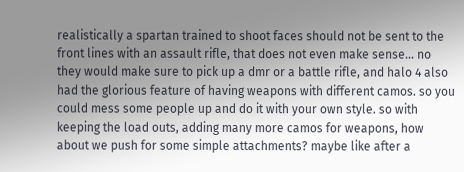realistically a spartan trained to shoot faces should not be sent to the front lines with an assault rifle, that does not even make sense… no they would make sure to pick up a dmr or a battle rifle, and halo 4 also had the glorious feature of having weapons with different camos. so you could mess some people up and do it with your own style. so with keeping the load outs, adding many more camos for weapons, how about we push for some simple attachments? maybe like after a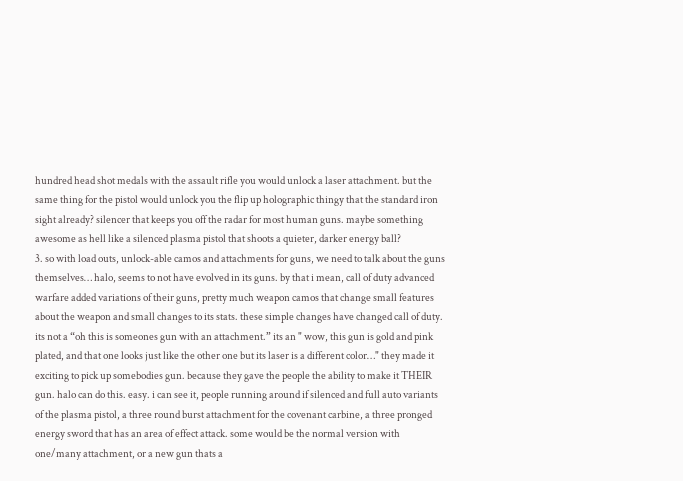hundred head shot medals with the assault rifle you would unlock a laser attachment. but the same thing for the pistol would unlock you the flip up holographic thingy that the standard iron sight already? silencer that keeps you off the radar for most human guns. maybe something awesome as hell like a silenced plasma pistol that shoots a quieter, darker energy ball?
3. so with load outs, unlock-able camos and attachments for guns, we need to talk about the guns themselves… halo, seems to not have evolved in its guns. by that i mean, call of duty advanced warfare added variations of their guns, pretty much weapon camos that change small features about the weapon and small changes to its stats. these simple changes have changed call of duty. its not a “oh this is someones gun with an attachment.” its an " wow, this gun is gold and pink plated, and that one looks just like the other one but its laser is a different color…" they made it exciting to pick up somebodies gun. because they gave the people the ability to make it THEIR gun. halo can do this. easy. i can see it, people running around if silenced and full auto variants of the plasma pistol, a three round burst attachment for the covenant carbine, a three pronged energy sword that has an area of effect attack. some would be the normal version with one/many attachment, or a new gun thats a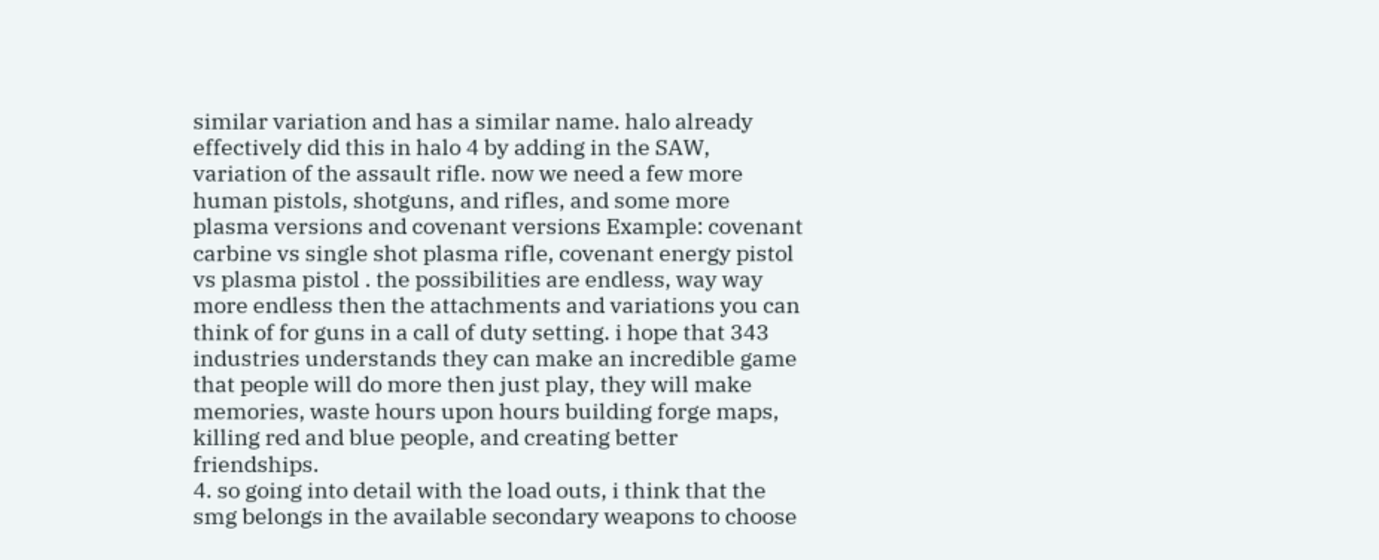similar variation and has a similar name. halo already effectively did this in halo 4 by adding in the SAW, variation of the assault rifle. now we need a few more human pistols, shotguns, and rifles, and some more plasma versions and covenant versions Example: covenant carbine vs single shot plasma rifle, covenant energy pistol vs plasma pistol . the possibilities are endless, way way more endless then the attachments and variations you can think of for guns in a call of duty setting. i hope that 343 industries understands they can make an incredible game that people will do more then just play, they will make memories, waste hours upon hours building forge maps, killing red and blue people, and creating better friendships.
4. so going into detail with the load outs, i think that the smg belongs in the available secondary weapons to choose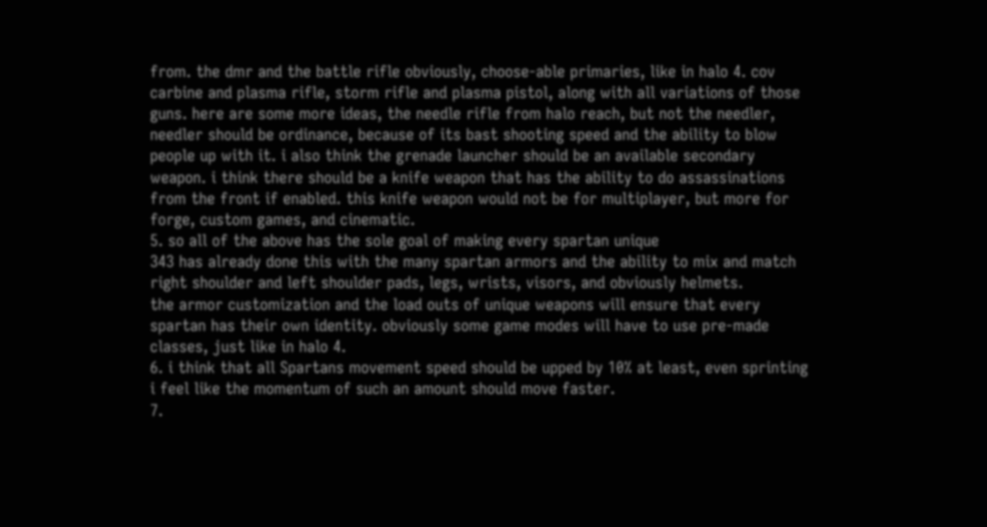from. the dmr and the battle rifle obviously, choose-able primaries, like in halo 4. cov carbine and plasma rifle, storm rifle and plasma pistol, along with all variations of those guns. here are some more ideas, the needle rifle from halo reach, but not the needler, needler should be ordinance, because of its bast shooting speed and the ability to blow people up with it. i also think the grenade launcher should be an available secondary weapon. i think there should be a knife weapon that has the ability to do assassinations from the front if enabled. this knife weapon would not be for multiplayer, but more for forge, custom games, and cinematic.
5. so all of the above has the sole goal of making every spartan unique
343 has already done this with the many spartan armors and the ability to mix and match right shoulder and left shoulder pads, legs, wrists, visors, and obviously helmets.
the armor customization and the load outs of unique weapons will ensure that every spartan has their own identity. obviously some game modes will have to use pre-made classes, just like in halo 4.
6. i think that all Spartans movement speed should be upped by 10% at least, even sprinting i feel like the momentum of such an amount should move faster.
7.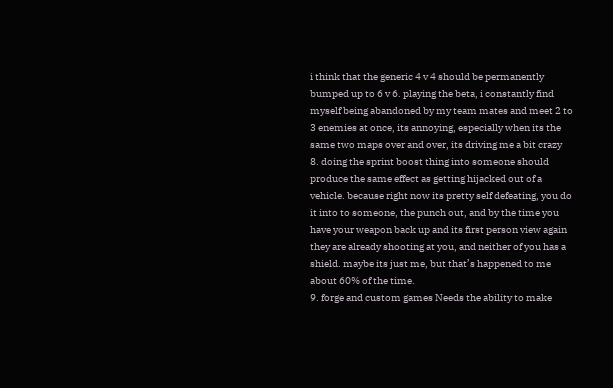i think that the generic 4 v 4 should be permanently bumped up to 6 v 6. playing the beta, i constantly find myself being abandoned by my team mates and meet 2 to 3 enemies at once, its annoying, especially when its the same two maps over and over, its driving me a bit crazy
8. doing the sprint boost thing into someone should produce the same effect as getting hijacked out of a vehicle. because right now its pretty self defeating, you do it into to someone, the punch out, and by the time you have your weapon back up and its first person view again they are already shooting at you, and neither of you has a shield. maybe its just me, but that’s happened to me about 60% of the time.
9. forge and custom games Needs the ability to make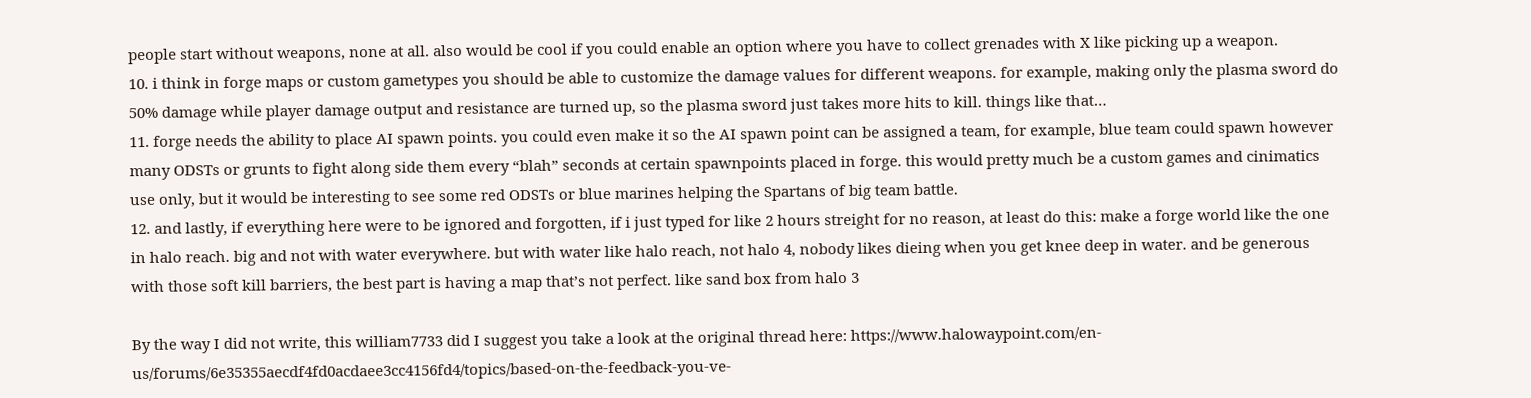people start without weapons, none at all. also would be cool if you could enable an option where you have to collect grenades with X like picking up a weapon.
10. i think in forge maps or custom gametypes you should be able to customize the damage values for different weapons. for example, making only the plasma sword do 50% damage while player damage output and resistance are turned up, so the plasma sword just takes more hits to kill. things like that…
11. forge needs the ability to place AI spawn points. you could even make it so the AI spawn point can be assigned a team, for example, blue team could spawn however many ODSTs or grunts to fight along side them every “blah” seconds at certain spawnpoints placed in forge. this would pretty much be a custom games and cinimatics use only, but it would be interesting to see some red ODSTs or blue marines helping the Spartans of big team battle.
12. and lastly, if everything here were to be ignored and forgotten, if i just typed for like 2 hours streight for no reason, at least do this: make a forge world like the one in halo reach. big and not with water everywhere. but with water like halo reach, not halo 4, nobody likes dieing when you get knee deep in water. and be generous with those soft kill barriers, the best part is having a map that’s not perfect. like sand box from halo 3

By the way I did not write, this william7733 did I suggest you take a look at the original thread here: https://www.halowaypoint.com/en-us/forums/6e35355aecdf4fd0acdaee3cc4156fd4/topics/based-on-the-feedback-you-ve-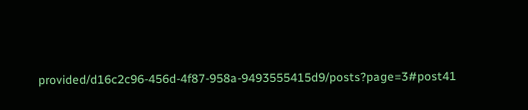provided/d16c2c96-456d-4f87-958a-9493555415d9/posts?page=3#post41